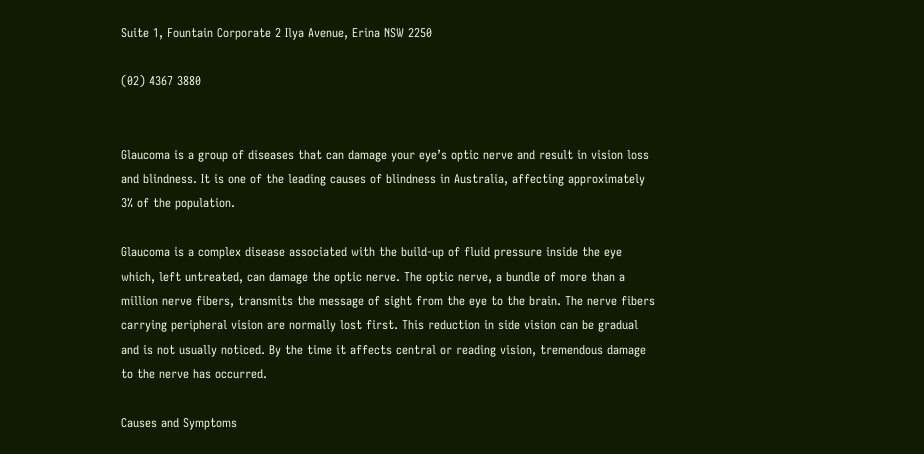Suite 1, Fountain Corporate 2 Ilya Avenue, Erina NSW 2250

(02) 4367 3880


Glaucoma is a group of diseases that can damage your eye’s optic nerve and result in vision loss and blindness. It is one of the leading causes of blindness in Australia, affecting approximately 3% of the population.

Glaucoma is a complex disease associated with the build-up of fluid pressure inside the eye which, left untreated, can damage the optic nerve. The optic nerve, a bundle of more than a million nerve fibers, transmits the message of sight from the eye to the brain. The nerve fibers carrying peripheral vision are normally lost first. This reduction in side vision can be gradual and is not usually noticed. By the time it affects central or reading vision, tremendous damage to the nerve has occurred.

Causes and Symptoms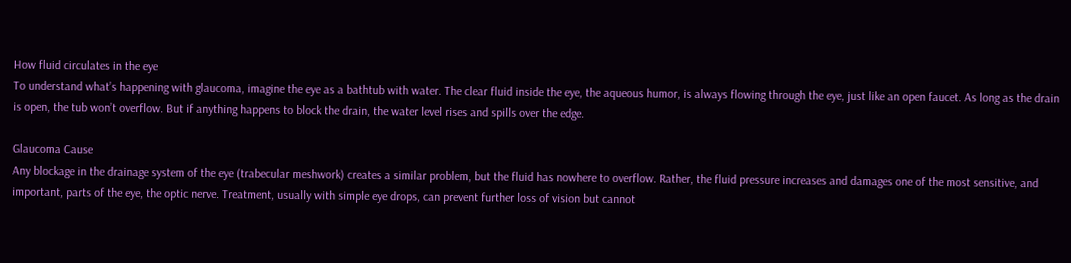How fluid circulates in the eye
To understand what’s happening with glaucoma, imagine the eye as a bathtub with water. The clear fluid inside the eye, the aqueous humor, is always flowing through the eye, just like an open faucet. As long as the drain is open, the tub won’t overflow. But if anything happens to block the drain, the water level rises and spills over the edge.

Glaucoma Cause
Any blockage in the drainage system of the eye (trabecular meshwork) creates a similar problem, but the fluid has nowhere to overflow. Rather, the fluid pressure increases and damages one of the most sensitive, and important, parts of the eye, the optic nerve. Treatment, usually with simple eye drops, can prevent further loss of vision but cannot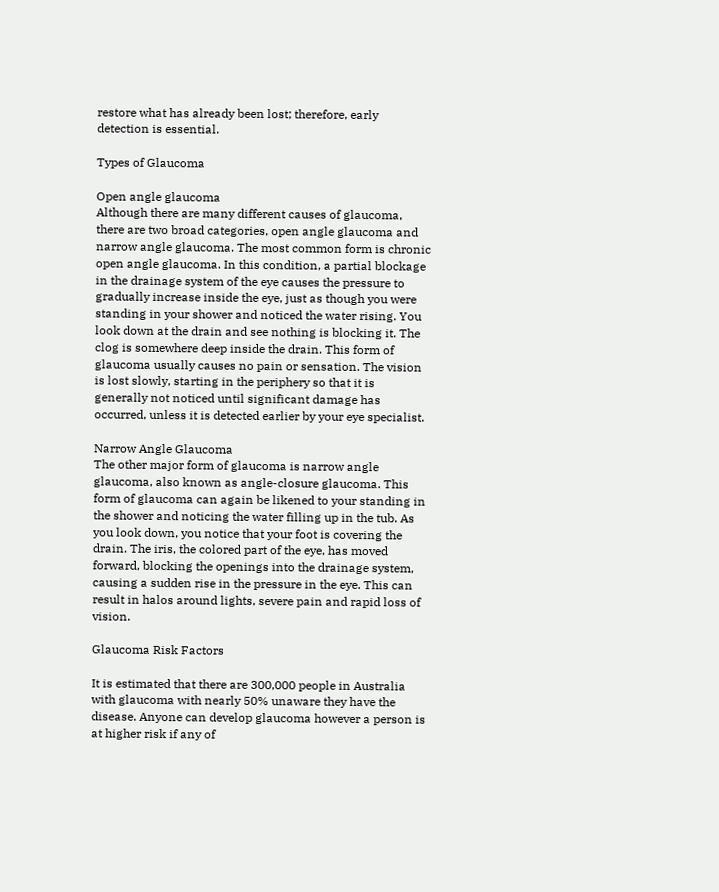restore what has already been lost; therefore, early detection is essential.

Types of Glaucoma

Open angle glaucoma
Although there are many different causes of glaucoma, there are two broad categories, open angle glaucoma and narrow angle glaucoma. The most common form is chronic open angle glaucoma. In this condition, a partial blockage in the drainage system of the eye causes the pressure to gradually increase inside the eye, just as though you were standing in your shower and noticed the water rising. You look down at the drain and see nothing is blocking it. The clog is somewhere deep inside the drain. This form of glaucoma usually causes no pain or sensation. The vision is lost slowly, starting in the periphery so that it is generally not noticed until significant damage has occurred, unless it is detected earlier by your eye specialist.

Narrow Angle Glaucoma
The other major form of glaucoma is narrow angle glaucoma, also known as angle-closure glaucoma. This form of glaucoma can again be likened to your standing in the shower and noticing the water filling up in the tub. As you look down, you notice that your foot is covering the drain. The iris, the colored part of the eye, has moved forward, blocking the openings into the drainage system, causing a sudden rise in the pressure in the eye. This can result in halos around lights, severe pain and rapid loss of vision.

Glaucoma Risk Factors

It is estimated that there are 300,000 people in Australia with glaucoma with nearly 50% unaware they have the disease. Anyone can develop glaucoma however a person is at higher risk if any of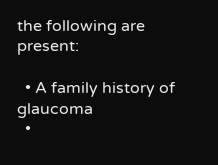the following are present:

  • A family history of glaucoma
  •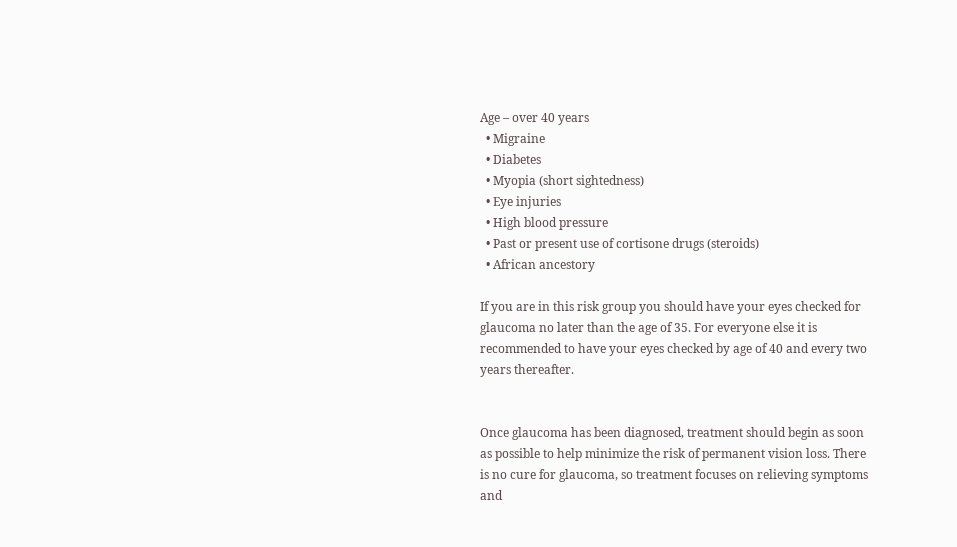Age – over 40 years
  • Migraine
  • Diabetes
  • Myopia (short sightedness)
  • Eye injuries
  • High blood pressure
  • Past or present use of cortisone drugs (steroids)
  • African ancestory

If you are in this risk group you should have your eyes checked for glaucoma no later than the age of 35. For everyone else it is recommended to have your eyes checked by age of 40 and every two years thereafter.


Once glaucoma has been diagnosed, treatment should begin as soon as possible to help minimize the risk of permanent vision loss. There is no cure for glaucoma, so treatment focuses on relieving symptoms and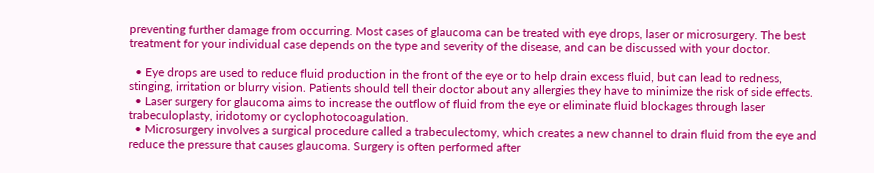preventing further damage from occurring. Most cases of glaucoma can be treated with eye drops, laser or microsurgery. The best treatment for your individual case depends on the type and severity of the disease, and can be discussed with your doctor.

  • Eye drops are used to reduce fluid production in the front of the eye or to help drain excess fluid, but can lead to redness, stinging, irritation or blurry vision. Patients should tell their doctor about any allergies they have to minimize the risk of side effects.
  • Laser surgery for glaucoma aims to increase the outflow of fluid from the eye or eliminate fluid blockages through laser trabeculoplasty, iridotomy or cyclophotocoagulation.
  • Microsurgery involves a surgical procedure called a trabeculectomy, which creates a new channel to drain fluid from the eye and reduce the pressure that causes glaucoma. Surgery is often performed after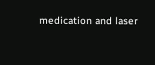medication and laser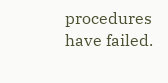procedures have failed.